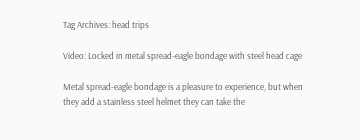Tag Archives: head trips

Video: Locked in metal spread-eagle bondage with steel head cage

Metal spread-eagle bondage is a pleasure to experience, but when they add a stainless steel helmet they can take the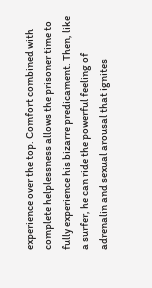experience over the top. Comfort combined with complete helplessness allows the prisoner time to fully experience his bizarre predicament. Then, like a surfer, he can ride the powerful feeling of adrenalin and sexual arousal that ignites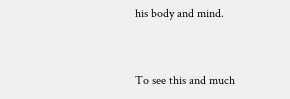his body and mind.


To see this and much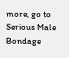more, go to Serious Male Bondage